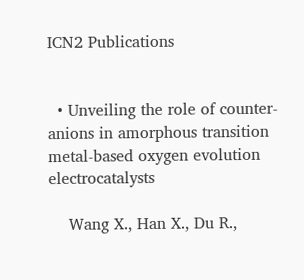ICN2 Publications


  • Unveiling the role of counter-anions in amorphous transition metal-based oxygen evolution electrocatalysts

    Wang X., Han X., Du R.,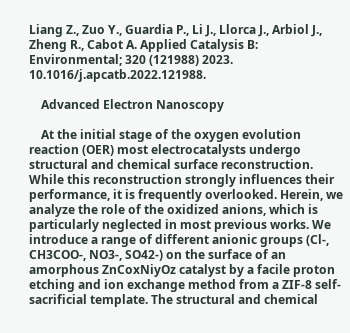Liang Z., Zuo Y., Guardia P., Li J., Llorca J., Arbiol J., Zheng R., Cabot A. Applied Catalysis B: Environmental; 320 (121988) 2023. 10.1016/j.apcatb.2022.121988.

    Advanced Electron Nanoscopy

    At the initial stage of the oxygen evolution reaction (OER) most electrocatalysts undergo structural and chemical surface reconstruction. While this reconstruction strongly influences their performance, it is frequently overlooked. Herein, we analyze the role of the oxidized anions, which is particularly neglected in most previous works. We introduce a range of different anionic groups (Cl-, CH3COO-, NO3-, SO42-) on the surface of an amorphous ZnCoxNiyOz catalyst by a facile proton etching and ion exchange method from a ZIF-8 self-sacrificial template. The structural and chemical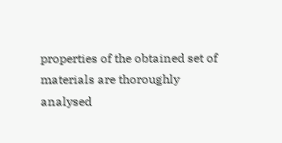properties of the obtained set of materials are thoroughly analysed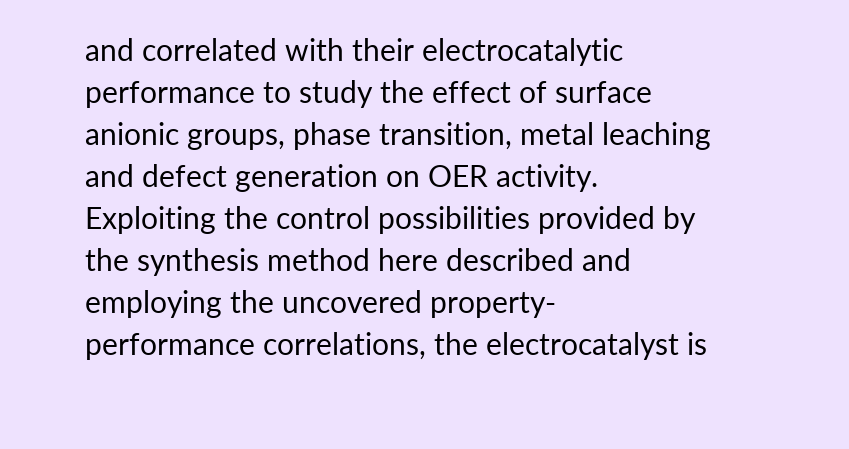and correlated with their electrocatalytic performance to study the effect of surface anionic groups, phase transition, metal leaching and defect generation on OER activity. Exploiting the control possibilities provided by the synthesis method here described and employing the uncovered property-performance correlations, the electrocatalyst is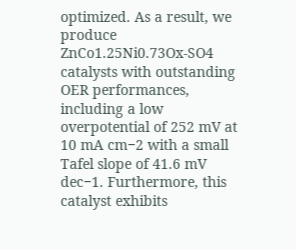optimized. As a result, we produce ZnCo1.25Ni0.73Ox-SO4 catalysts with outstanding OER performances, including a low overpotential of 252 mV at 10 mA cm−2 with a small Tafel slope of 41.6 mV dec−1. Furthermore, this catalyst exhibits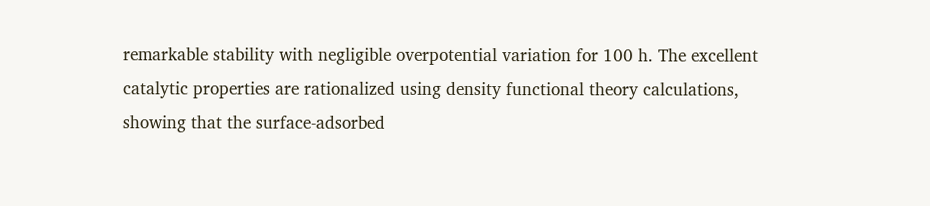remarkable stability with negligible overpotential variation for 100 h. The excellent catalytic properties are rationalized using density functional theory calculations, showing that the surface-adsorbed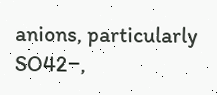anions, particularly SO42−,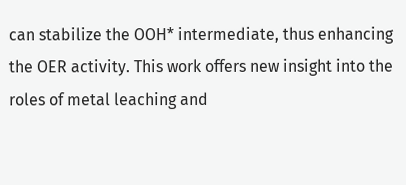can stabilize the OOH* intermediate, thus enhancing the OER activity. This work offers new insight into the roles of metal leaching and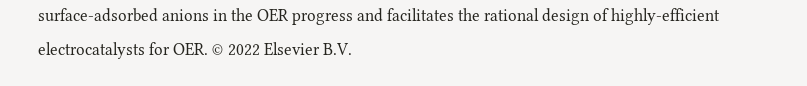surface-adsorbed anions in the OER progress and facilitates the rational design of highly-efficient electrocatalysts for OER. © 2022 Elsevier B.V.